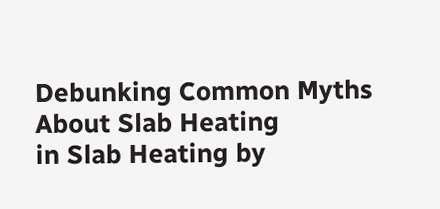Debunking Common Myths About Slab Heating
in Slab Heating by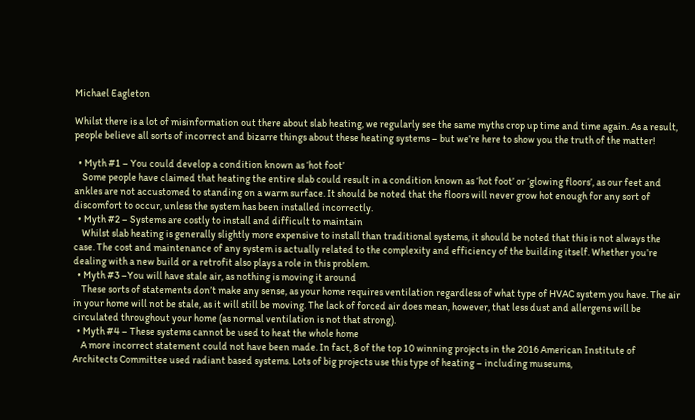Michael Eagleton

Whilst there is a lot of misinformation out there about slab heating, we regularly see the same myths crop up time and time again. As a result, people believe all sorts of incorrect and bizarre things about these heating systems – but we’re here to show you the truth of the matter!

  • Myth #1 – You could develop a condition known as ‘hot foot’
    Some people have claimed that heating the entire slab could result in a condition known as ‘hot foot’ or ‘glowing floors’, as our feet and ankles are not accustomed to standing on a warm surface. It should be noted that the floors will never grow hot enough for any sort of discomfort to occur, unless the system has been installed incorrectly.
  • Myth #2 – Systems are costly to install and difficult to maintain
    Whilst slab heating is generally slightly more expensive to install than traditional systems, it should be noted that this is not always the case. The cost and maintenance of any system is actually related to the complexity and efficiency of the building itself. Whether you’re dealing with a new build or a retrofit also plays a role in this problem.
  • Myth #3 –You will have stale air, as nothing is moving it around
    These sorts of statements don’t make any sense, as your home requires ventilation regardless of what type of HVAC system you have. The air in your home will not be stale, as it will still be moving. The lack of forced air does mean, however, that less dust and allergens will be circulated throughout your home (as normal ventilation is not that strong).
  • Myth #4 – These systems cannot be used to heat the whole home
    A more incorrect statement could not have been made. In fact, 8 of the top 10 winning projects in the 2016 American Institute of Architects Committee used radiant based systems. Lots of big projects use this type of heating – including museums,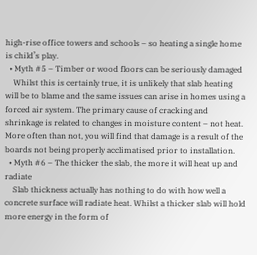high-rise office towers and schools – so heating a single home is child’s play.
  • Myth #5 – Timber or wood floors can be seriously damaged
    Whilst this is certainly true, it is unlikely that slab heating will be to blame and the same issues can arise in homes using a forced air system. The primary cause of cracking and shrinkage is related to changes in moisture content – not heat. More often than not, you will find that damage is a result of the boards not being properly acclimatised prior to installation.
  • Myth #6 – The thicker the slab, the more it will heat up and radiate
    Slab thickness actually has nothing to do with how well a concrete surface will radiate heat. Whilst a thicker slab will hold more energy in the form of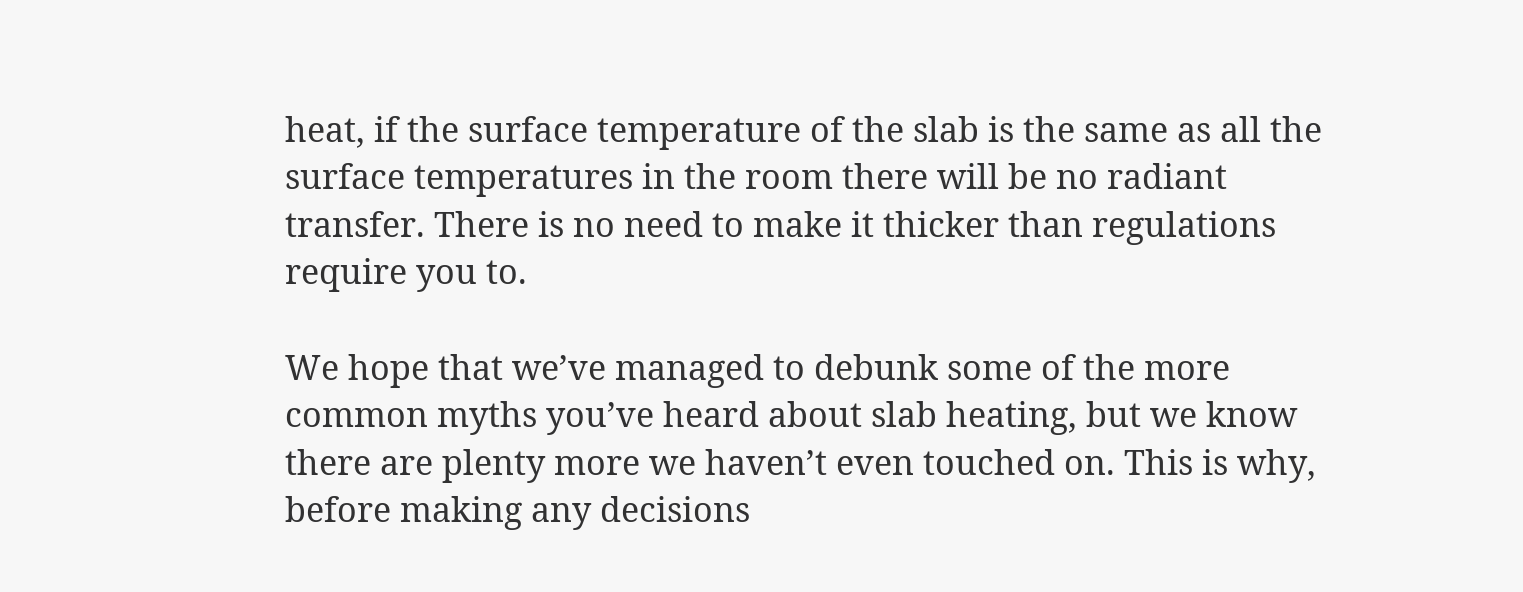heat, if the surface temperature of the slab is the same as all the surface temperatures in the room there will be no radiant transfer. There is no need to make it thicker than regulations require you to.

We hope that we’ve managed to debunk some of the more common myths you’ve heard about slab heating, but we know there are plenty more we haven’t even touched on. This is why, before making any decisions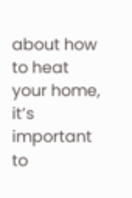about how to heat your home, it’s important to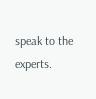speak to the experts.